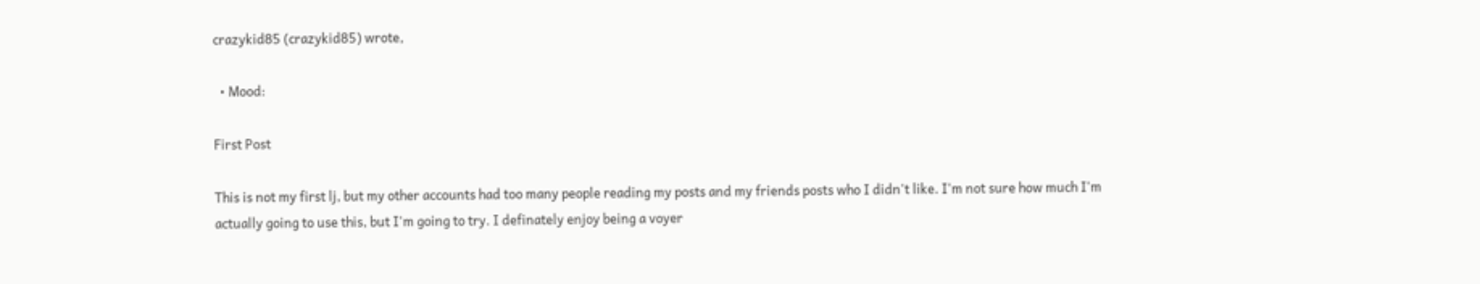crazykid85 (crazykid85) wrote,

  • Mood:

First Post

This is not my first lj, but my other accounts had too many people reading my posts and my friends posts who I didn't like. I'm not sure how much I'm actually going to use this, but I'm going to try. I definately enjoy being a voyer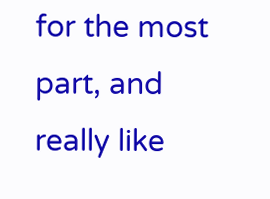for the most part, and really like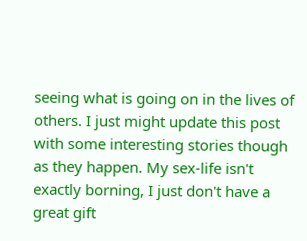seeing what is going on in the lives of others. I just might update this post with some interesting stories though as they happen. My sex-life isn't exactly borning, I just don't have a great gift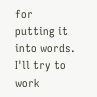for putting it into words. I'll try to work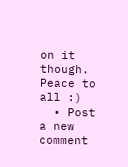on it though. Peace to all :)
  • Post a new comment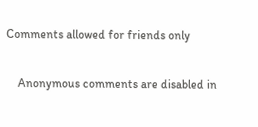Comments allowed for friends only

    Anonymous comments are disabled in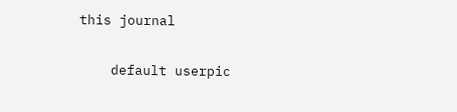this journal

    default userpic